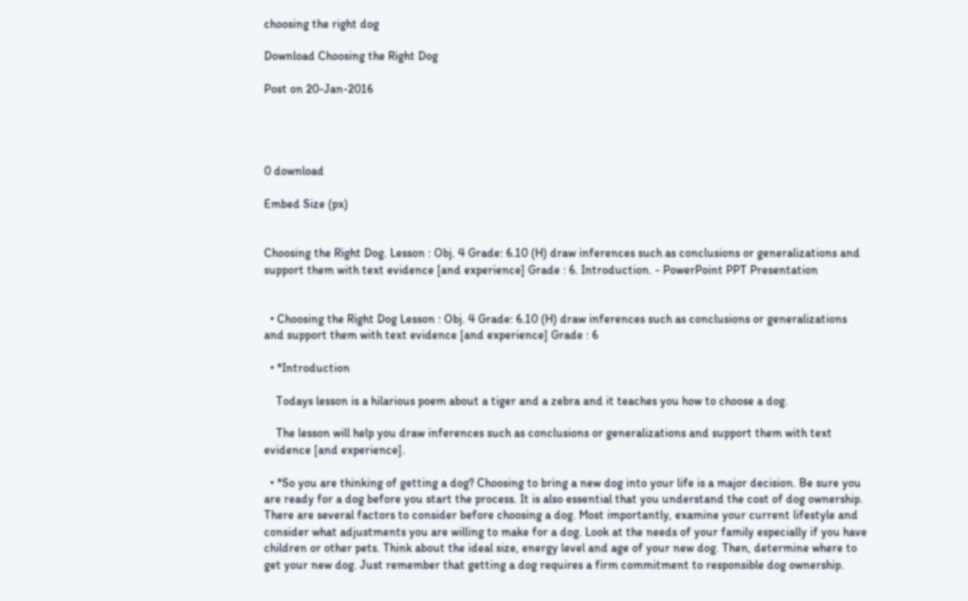choosing the right dog

Download Choosing the Right Dog

Post on 20-Jan-2016




0 download

Embed Size (px)


Choosing the Right Dog. Lesson : Obj. 4 Grade: 6.10 (H) draw inferences such as conclusions or generalizations and support them with text evidence [and experience] Grade : 6. Introduction. - PowerPoint PPT Presentation


  • Choosing the Right Dog Lesson : Obj. 4 Grade: 6.10 (H) draw inferences such as conclusions or generalizations and support them with text evidence [and experience] Grade : 6

  • *Introduction

    Todays lesson is a hilarious poem about a tiger and a zebra and it teaches you how to choose a dog.

    The lesson will help you draw inferences such as conclusions or generalizations and support them with text evidence [and experience].

  • *So you are thinking of getting a dog? Choosing to bring a new dog into your life is a major decision. Be sure you are ready for a dog before you start the process. It is also essential that you understand the cost of dog ownership. There are several factors to consider before choosing a dog. Most importantly, examine your current lifestyle and consider what adjustments you are willing to make for a dog. Look at the needs of your family especially if you have children or other pets. Think about the ideal size, energy level and age of your new dog. Then, determine where to get your new dog. Just remember that getting a dog requires a firm commitment to responsible dog ownership.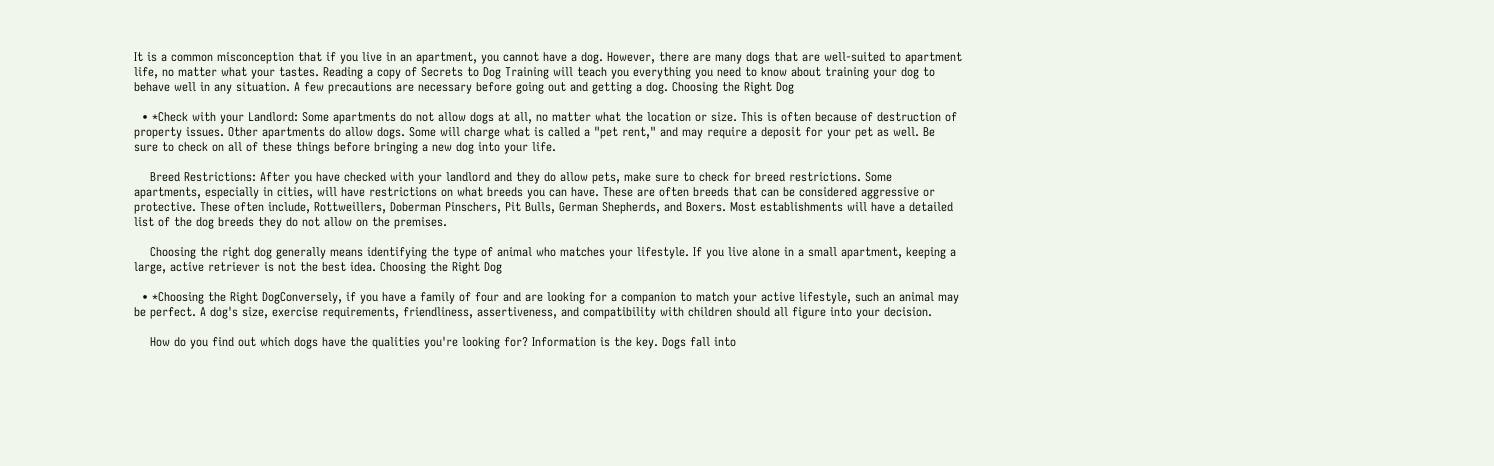It is a common misconception that if you live in an apartment, you cannot have a dog. However, there are many dogs that are well-suited to apartment life, no matter what your tastes. Reading a copy of Secrets to Dog Training will teach you everything you need to know about training your dog to behave well in any situation. A few precautions are necessary before going out and getting a dog. Choosing the Right Dog

  • *Check with your Landlord: Some apartments do not allow dogs at all, no matter what the location or size. This is often because of destruction of property issues. Other apartments do allow dogs. Some will charge what is called a "pet rent," and may require a deposit for your pet as well. Be sure to check on all of these things before bringing a new dog into your life.

    Breed Restrictions: After you have checked with your landlord and they do allow pets, make sure to check for breed restrictions. Some apartments, especially in cities, will have restrictions on what breeds you can have. These are often breeds that can be considered aggressive or protective. These often include, Rottweillers, Doberman Pinschers, Pit Bulls, German Shepherds, and Boxers. Most establishments will have a detailed list of the dog breeds they do not allow on the premises.

    Choosing the right dog generally means identifying the type of animal who matches your lifestyle. If you live alone in a small apartment, keeping a large, active retriever is not the best idea. Choosing the Right Dog

  • *Choosing the Right DogConversely, if you have a family of four and are looking for a companion to match your active lifestyle, such an animal may be perfect. A dog's size, exercise requirements, friendliness, assertiveness, and compatibility with children should all figure into your decision.

    How do you find out which dogs have the qualities you're looking for? Information is the key. Dogs fall into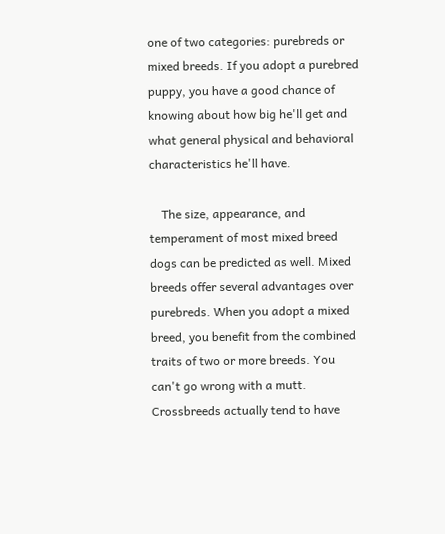one of two categories: purebreds or mixed breeds. If you adopt a purebred puppy, you have a good chance of knowing about how big he'll get and what general physical and behavioral characteristics he'll have.

    The size, appearance, and temperament of most mixed breed dogs can be predicted as well. Mixed breeds offer several advantages over purebreds. When you adopt a mixed breed, you benefit from the combined traits of two or more breeds. You can't go wrong with a mutt. Crossbreeds actually tend to have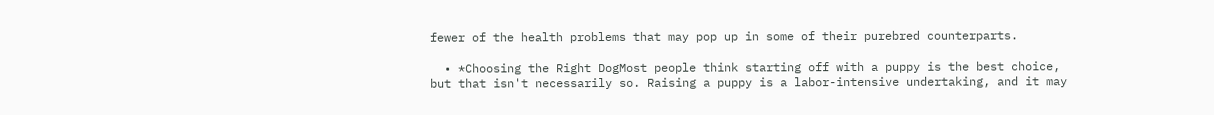fewer of the health problems that may pop up in some of their purebred counterparts.

  • *Choosing the Right DogMost people think starting off with a puppy is the best choice, but that isn't necessarily so. Raising a puppy is a labor-intensive undertaking, and it may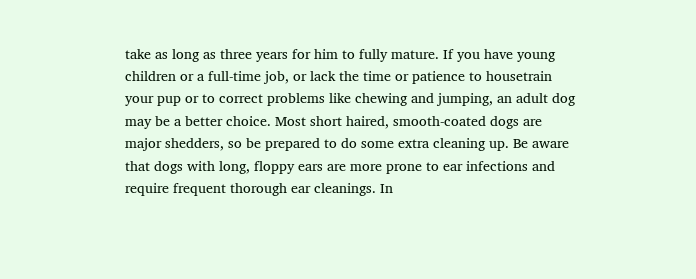take as long as three years for him to fully mature. If you have young children or a full-time job, or lack the time or patience to housetrain your pup or to correct problems like chewing and jumping, an adult dog may be a better choice. Most short haired, smooth-coated dogs are major shedders, so be prepared to do some extra cleaning up. Be aware that dogs with long, floppy ears are more prone to ear infections and require frequent thorough ear cleanings. In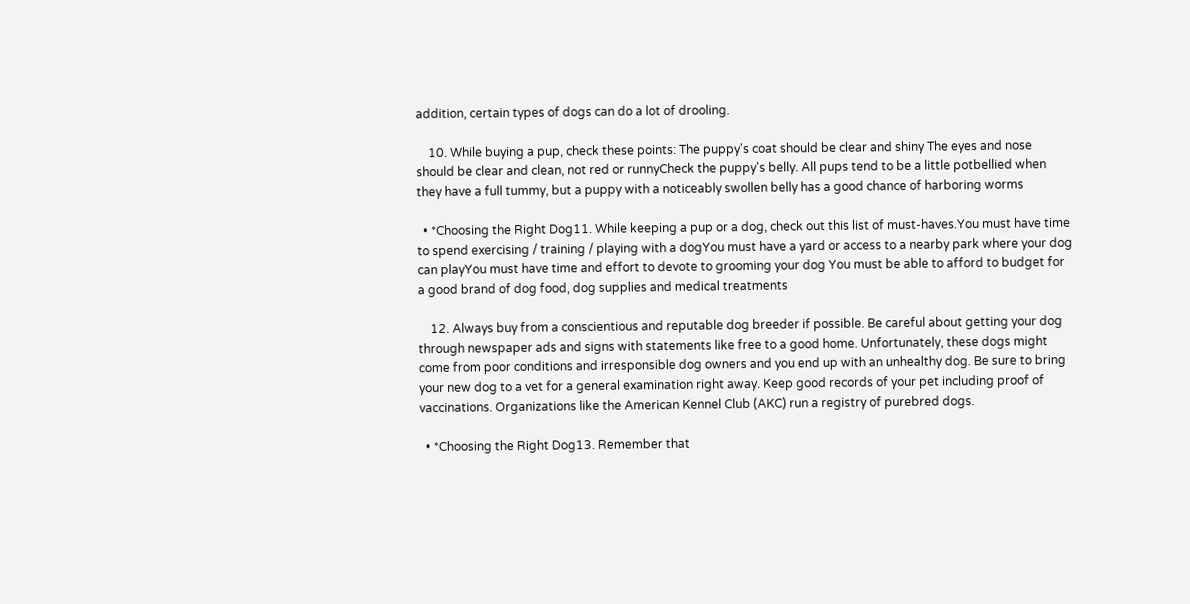addition, certain types of dogs can do a lot of drooling.

    10. While buying a pup, check these points: The puppy's coat should be clear and shiny The eyes and nose should be clear and clean, not red or runnyCheck the puppy's belly. All pups tend to be a little potbellied when they have a full tummy, but a puppy with a noticeably swollen belly has a good chance of harboring worms

  • *Choosing the Right Dog11. While keeping a pup or a dog, check out this list of must-haves.You must have time to spend exercising / training / playing with a dogYou must have a yard or access to a nearby park where your dog can playYou must have time and effort to devote to grooming your dog You must be able to afford to budget for a good brand of dog food, dog supplies and medical treatments

    12. Always buy from a conscientious and reputable dog breeder if possible. Be careful about getting your dog through newspaper ads and signs with statements like free to a good home. Unfortunately, these dogs might come from poor conditions and irresponsible dog owners and you end up with an unhealthy dog. Be sure to bring your new dog to a vet for a general examination right away. Keep good records of your pet including proof of vaccinations. Organizations like the American Kennel Club (AKC) run a registry of purebred dogs.

  • *Choosing the Right Dog13. Remember that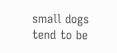small dogs tend to be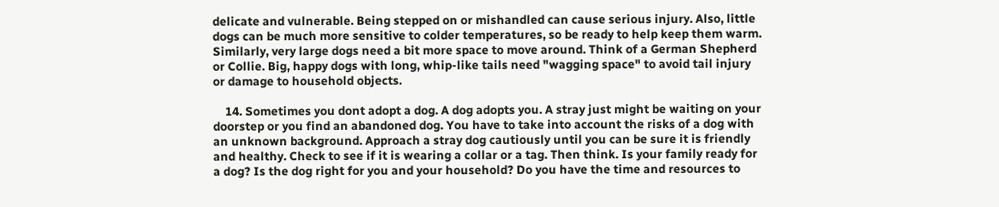delicate and vulnerable. Being stepped on or mishandled can cause serious injury. Also, little dogs can be much more sensitive to colder temperatures, so be ready to help keep them warm. Similarly, very large dogs need a bit more space to move around. Think of a German Shepherd or Collie. Big, happy dogs with long, whip-like tails need "wagging space" to avoid tail injury or damage to household objects.

    14. Sometimes you dont adopt a dog. A dog adopts you. A stray just might be waiting on your doorstep or you find an abandoned dog. You have to take into account the risks of a dog with an unknown background. Approach a stray dog cautiously until you can be sure it is friendly and healthy. Check to see if it is wearing a collar or a tag. Then think. Is your family ready for a dog? Is the dog right for you and your household? Do you have the time and resources to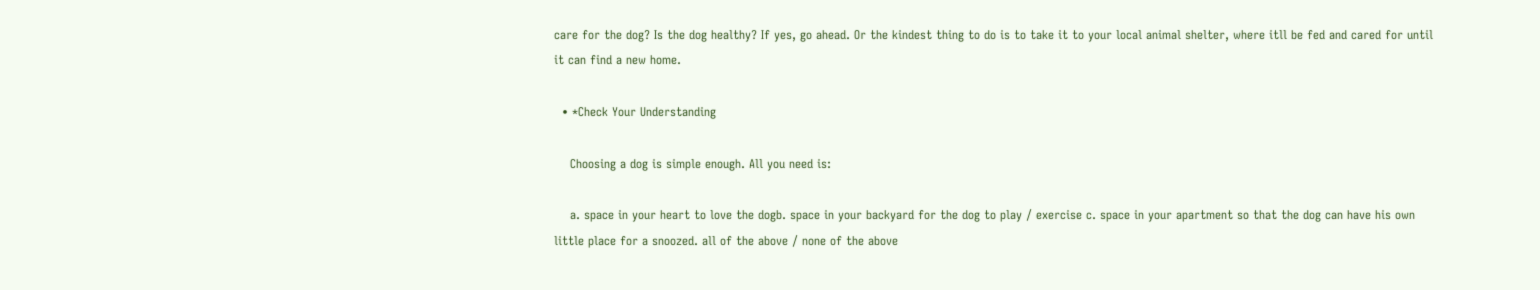care for the dog? Is the dog healthy? If yes, go ahead. Or the kindest thing to do is to take it to your local animal shelter, where itll be fed and cared for until it can find a new home.

  • *Check Your Understanding

    Choosing a dog is simple enough. All you need is:

    a. space in your heart to love the dogb. space in your backyard for the dog to play / exercise c. space in your apartment so that the dog can have his own little place for a snoozed. all of the above / none of the above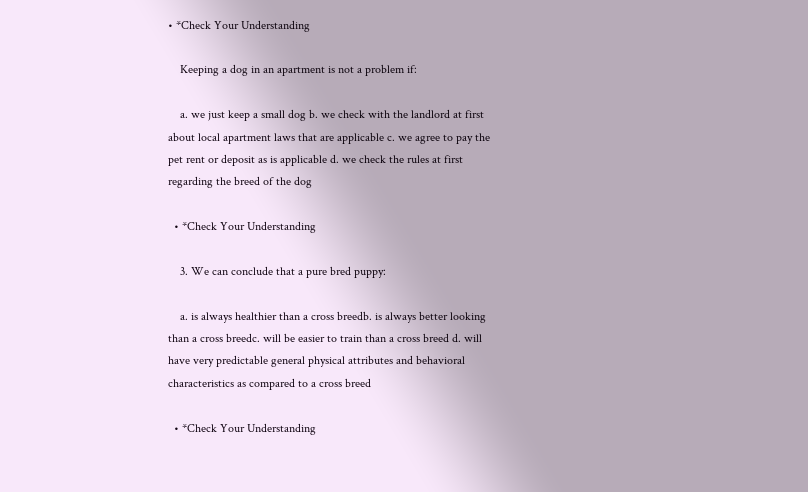• *Check Your Understanding

    Keeping a dog in an apartment is not a problem if:

    a. we just keep a small dog b. we check with the landlord at first about local apartment laws that are applicable c. we agree to pay the pet rent or deposit as is applicable d. we check the rules at first regarding the breed of the dog

  • *Check Your Understanding

    3. We can conclude that a pure bred puppy:

    a. is always healthier than a cross breedb. is always better looking than a cross breedc. will be easier to train than a cross breed d. will have very predictable general physical attributes and behavioral characteristics as compared to a cross breed

  • *Check Your Understanding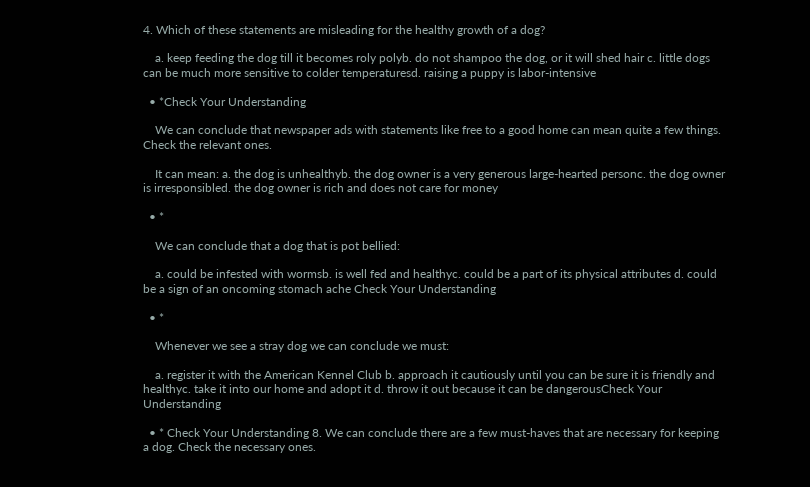4. Which of these statements are misleading for the healthy growth of a dog?

    a. keep feeding the dog till it becomes roly polyb. do not shampoo the dog, or it will shed hair c. little dogs can be much more sensitive to colder temperaturesd. raising a puppy is labor-intensive

  • *Check Your Understanding

    We can conclude that newspaper ads with statements like free to a good home can mean quite a few things. Check the relevant ones.

    It can mean: a. the dog is unhealthyb. the dog owner is a very generous large-hearted personc. the dog owner is irresponsibled. the dog owner is rich and does not care for money

  • *

    We can conclude that a dog that is pot bellied:

    a. could be infested with wormsb. is well fed and healthyc. could be a part of its physical attributes d. could be a sign of an oncoming stomach ache Check Your Understanding

  • *

    Whenever we see a stray dog we can conclude we must:

    a. register it with the American Kennel Club b. approach it cautiously until you can be sure it is friendly and healthyc. take it into our home and adopt it d. throw it out because it can be dangerousCheck Your Understanding

  • * Check Your Understanding 8. We can conclude there are a few must-haves that are necessary for keeping a dog. Check the necessary ones.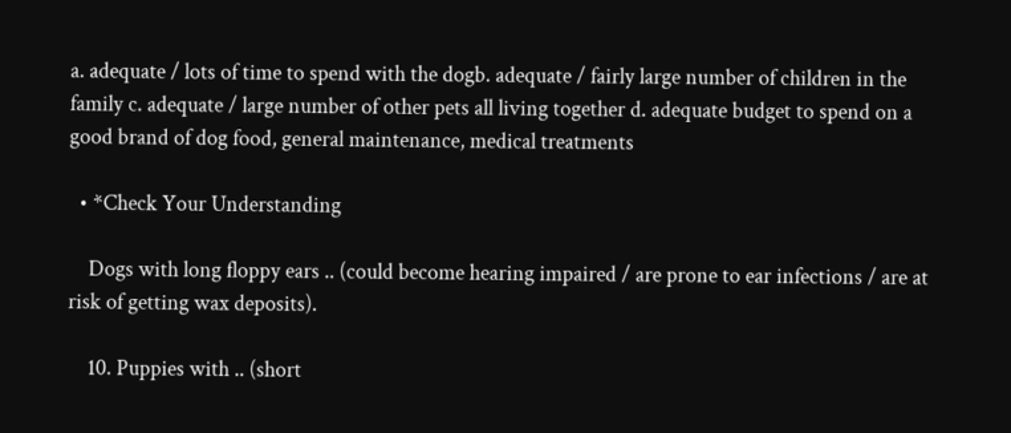a. adequate / lots of time to spend with the dogb. adequate / fairly large number of children in the family c. adequate / large number of other pets all living together d. adequate budget to spend on a good brand of dog food, general maintenance, medical treatments

  • *Check Your Understanding

    Dogs with long floppy ears .. (could become hearing impaired / are prone to ear infections / are at risk of getting wax deposits).

    10. Puppies with .. (short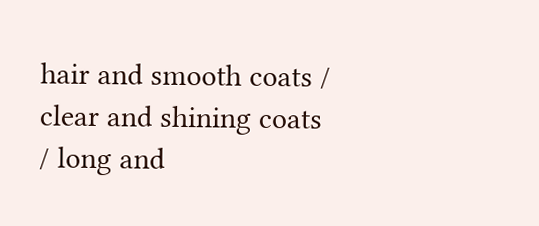hair and smooth coats / clear and shining coats / long and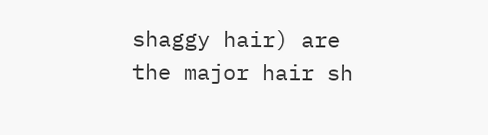shaggy hair) are the major hair sh